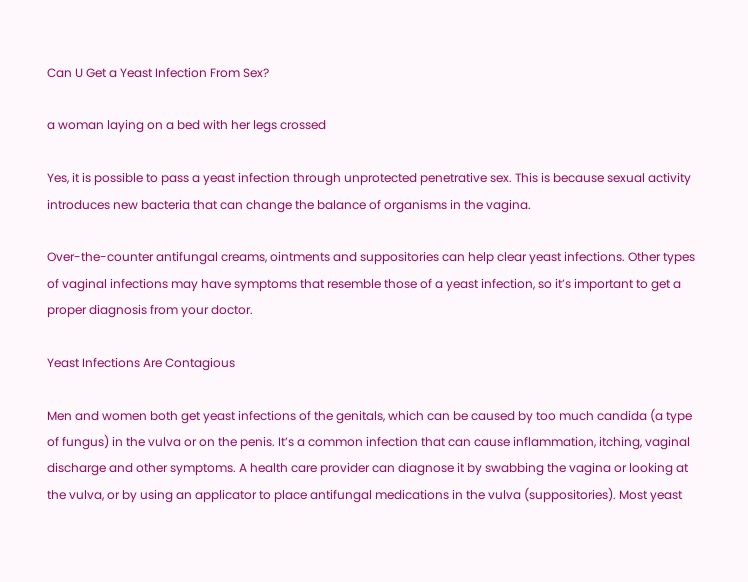Can U Get a Yeast Infection From Sex?

a woman laying on a bed with her legs crossed

Yes, it is possible to pass a yeast infection through unprotected penetrative sex. This is because sexual activity introduces new bacteria that can change the balance of organisms in the vagina.

Over-the-counter antifungal creams, ointments and suppositories can help clear yeast infections. Other types of vaginal infections may have symptoms that resemble those of a yeast infection, so it’s important to get a proper diagnosis from your doctor.

Yeast Infections Are Contagious

Men and women both get yeast infections of the genitals, which can be caused by too much candida (a type of fungus) in the vulva or on the penis. It’s a common infection that can cause inflammation, itching, vaginal discharge and other symptoms. A health care provider can diagnose it by swabbing the vagina or looking at the vulva, or by using an applicator to place antifungal medications in the vulva (suppositories). Most yeast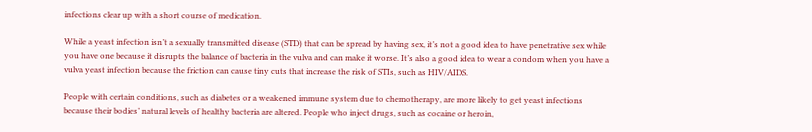infections clear up with a short course of medication.

While a yeast infection isn’t a sexually transmitted disease (STD) that can be spread by having sex, it’s not a good idea to have penetrative sex while you have one because it disrupts the balance of bacteria in the vulva and can make it worse. It’s also a good idea to wear a condom when you have a vulva yeast infection because the friction can cause tiny cuts that increase the risk of STIs, such as HIV/AIDS.

People with certain conditions, such as diabetes or a weakened immune system due to chemotherapy, are more likely to get yeast infections because their bodies’ natural levels of healthy bacteria are altered. People who inject drugs, such as cocaine or heroin,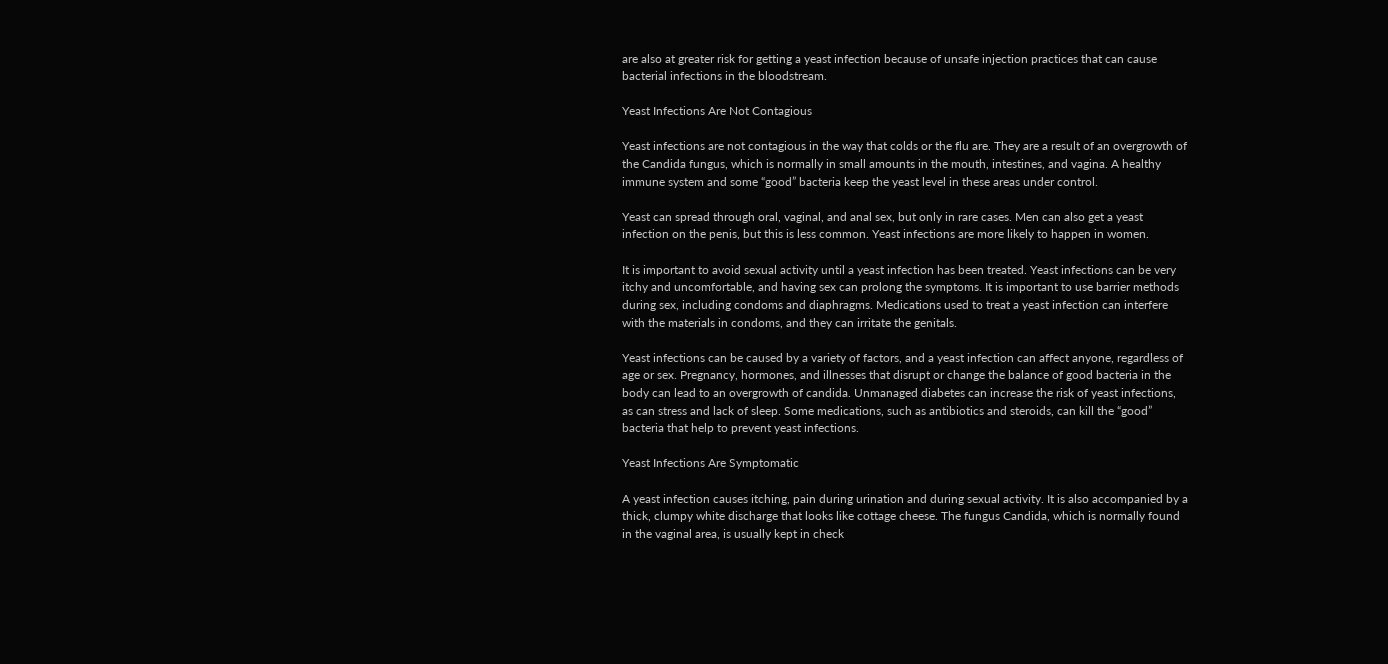are also at greater risk for getting a yeast infection because of unsafe injection practices that can cause bacterial infections in the bloodstream.

Yeast Infections Are Not Contagious

Yeast infections are not contagious in the way that colds or the flu are. They are a result of an overgrowth of the Candida fungus, which is normally in small amounts in the mouth, intestines, and vagina. A healthy immune system and some “good” bacteria keep the yeast level in these areas under control.

Yeast can spread through oral, vaginal, and anal sex, but only in rare cases. Men can also get a yeast infection on the penis, but this is less common. Yeast infections are more likely to happen in women.

It is important to avoid sexual activity until a yeast infection has been treated. Yeast infections can be very itchy and uncomfortable, and having sex can prolong the symptoms. It is important to use barrier methods during sex, including condoms and diaphragms. Medications used to treat a yeast infection can interfere with the materials in condoms, and they can irritate the genitals.

Yeast infections can be caused by a variety of factors, and a yeast infection can affect anyone, regardless of age or sex. Pregnancy, hormones, and illnesses that disrupt or change the balance of good bacteria in the body can lead to an overgrowth of candida. Unmanaged diabetes can increase the risk of yeast infections, as can stress and lack of sleep. Some medications, such as antibiotics and steroids, can kill the “good” bacteria that help to prevent yeast infections.

Yeast Infections Are Symptomatic

A yeast infection causes itching, pain during urination and during sexual activity. It is also accompanied by a thick, clumpy white discharge that looks like cottage cheese. The fungus Candida, which is normally found in the vaginal area, is usually kept in check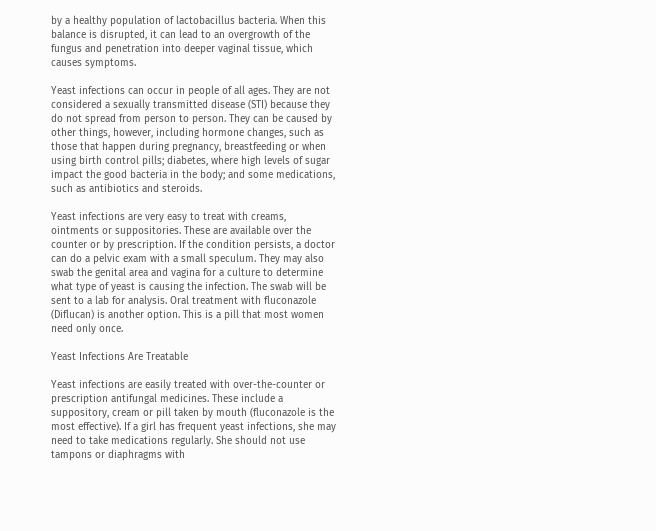by a healthy population of lactobacillus bacteria. When this balance is disrupted, it can lead to an overgrowth of the fungus and penetration into deeper vaginal tissue, which causes symptoms.

Yeast infections can occur in people of all ages. They are not considered a sexually transmitted disease (STI) because they do not spread from person to person. They can be caused by other things, however, including hormone changes, such as those that happen during pregnancy, breastfeeding or when using birth control pills; diabetes, where high levels of sugar impact the good bacteria in the body; and some medications, such as antibiotics and steroids.

Yeast infections are very easy to treat with creams, ointments or suppositories. These are available over the counter or by prescription. If the condition persists, a doctor can do a pelvic exam with a small speculum. They may also swab the genital area and vagina for a culture to determine what type of yeast is causing the infection. The swab will be sent to a lab for analysis. Oral treatment with fluconazole (Diflucan) is another option. This is a pill that most women need only once.

Yeast Infections Are Treatable

Yeast infections are easily treated with over-the-counter or prescription antifungal medicines. These include a suppository, cream or pill taken by mouth (fluconazole is the most effective). If a girl has frequent yeast infections, she may need to take medications regularly. She should not use tampons or diaphragms with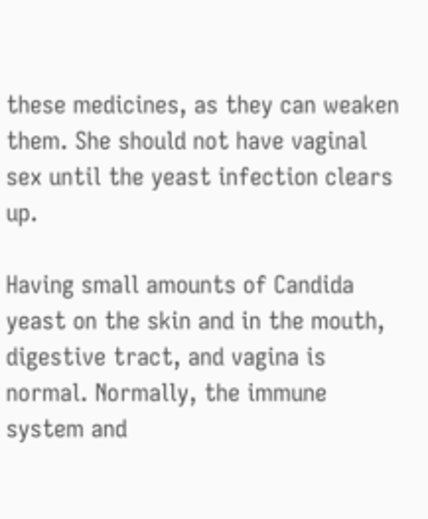these medicines, as they can weaken them. She should not have vaginal sex until the yeast infection clears up.

Having small amounts of Candida yeast on the skin and in the mouth, digestive tract, and vagina is normal. Normally, the immune system and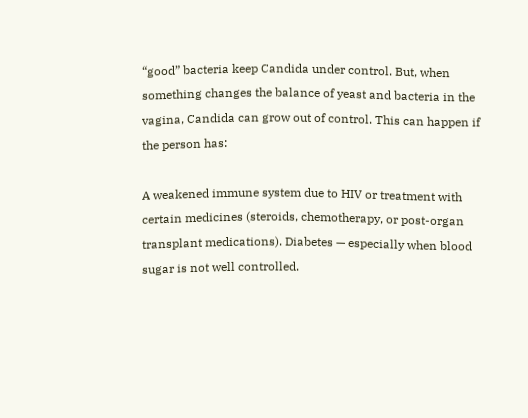“good” bacteria keep Candida under control. But, when something changes the balance of yeast and bacteria in the vagina, Candida can grow out of control. This can happen if the person has:

A weakened immune system due to HIV or treatment with certain medicines (steroids, chemotherapy, or post-organ transplant medications). Diabetes — especially when blood sugar is not well controlled.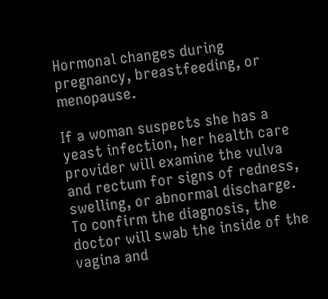Hormonal changes during pregnancy, breastfeeding, or menopause.

If a woman suspects she has a yeast infection, her health care provider will examine the vulva and rectum for signs of redness, swelling, or abnormal discharge. To confirm the diagnosis, the doctor will swab the inside of the vagina and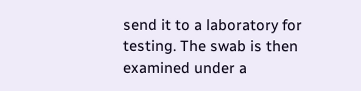send it to a laboratory for testing. The swab is then examined under a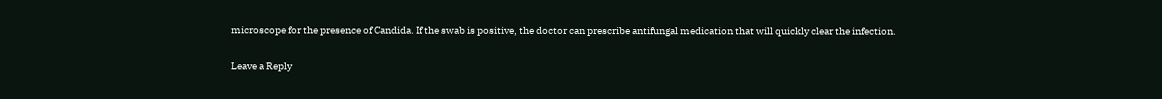microscope for the presence of Candida. If the swab is positive, the doctor can prescribe antifungal medication that will quickly clear the infection.

Leave a Reply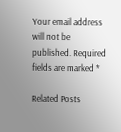Your email address will not be published. Required fields are marked *

Related Posts